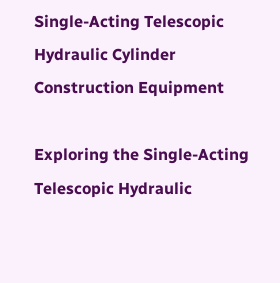Single-Acting Telescopic Hydraulic Cylinder Construction Equipment

Exploring the Single-Acting Telescopic Hydraulic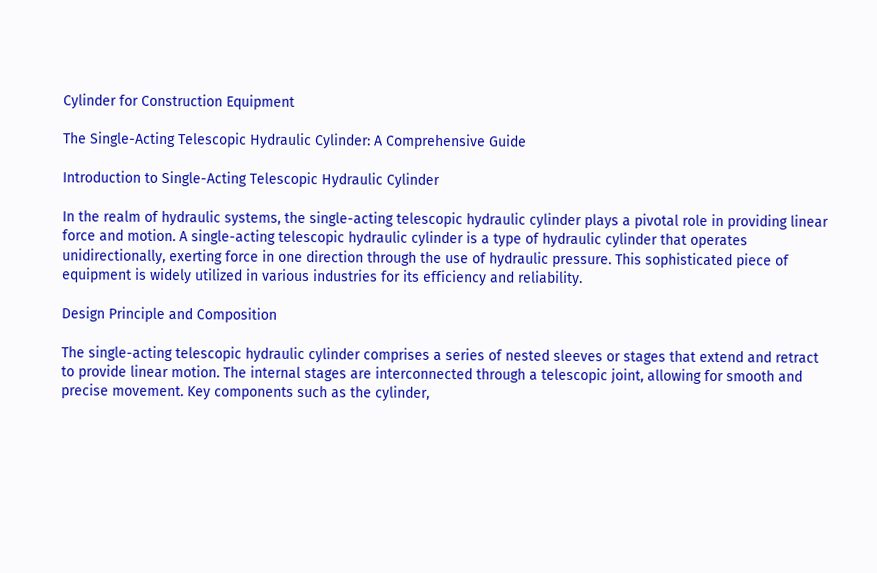Cylinder for Construction Equipment

The Single-Acting Telescopic Hydraulic Cylinder: A Comprehensive Guide

Introduction to Single-Acting Telescopic Hydraulic Cylinder

In the realm of hydraulic systems, the single-acting telescopic hydraulic cylinder plays a pivotal role in providing linear force and motion. A single-acting telescopic hydraulic cylinder is a type of hydraulic cylinder that operates unidirectionally, exerting force in one direction through the use of hydraulic pressure. This sophisticated piece of equipment is widely utilized in various industries for its efficiency and reliability.

Design Principle and Composition

The single-acting telescopic hydraulic cylinder comprises a series of nested sleeves or stages that extend and retract to provide linear motion. The internal stages are interconnected through a telescopic joint, allowing for smooth and precise movement. Key components such as the cylinder,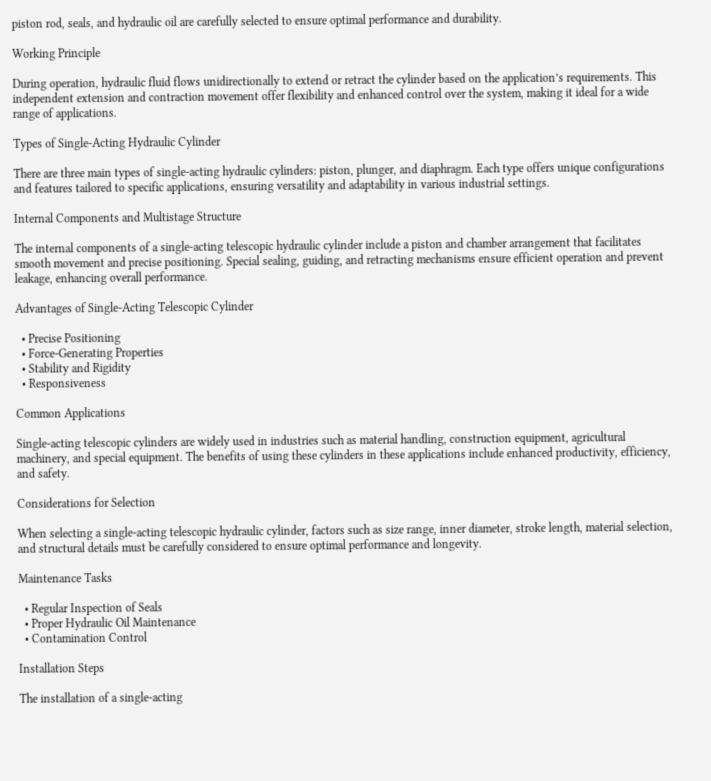piston rod, seals, and hydraulic oil are carefully selected to ensure optimal performance and durability.

Working Principle

During operation, hydraulic fluid flows unidirectionally to extend or retract the cylinder based on the application’s requirements. This independent extension and contraction movement offer flexibility and enhanced control over the system, making it ideal for a wide range of applications.

Types of Single-Acting Hydraulic Cylinder

There are three main types of single-acting hydraulic cylinders: piston, plunger, and diaphragm. Each type offers unique configurations and features tailored to specific applications, ensuring versatility and adaptability in various industrial settings.

Internal Components and Multistage Structure

The internal components of a single-acting telescopic hydraulic cylinder include a piston and chamber arrangement that facilitates smooth movement and precise positioning. Special sealing, guiding, and retracting mechanisms ensure efficient operation and prevent leakage, enhancing overall performance.

Advantages of Single-Acting Telescopic Cylinder

  • Precise Positioning
  • Force-Generating Properties
  • Stability and Rigidity
  • Responsiveness

Common Applications

Single-acting telescopic cylinders are widely used in industries such as material handling, construction equipment, agricultural machinery, and special equipment. The benefits of using these cylinders in these applications include enhanced productivity, efficiency, and safety.

Considerations for Selection

When selecting a single-acting telescopic hydraulic cylinder, factors such as size range, inner diameter, stroke length, material selection, and structural details must be carefully considered to ensure optimal performance and longevity.

Maintenance Tasks

  • Regular Inspection of Seals
  • Proper Hydraulic Oil Maintenance
  • Contamination Control

Installation Steps

The installation of a single-acting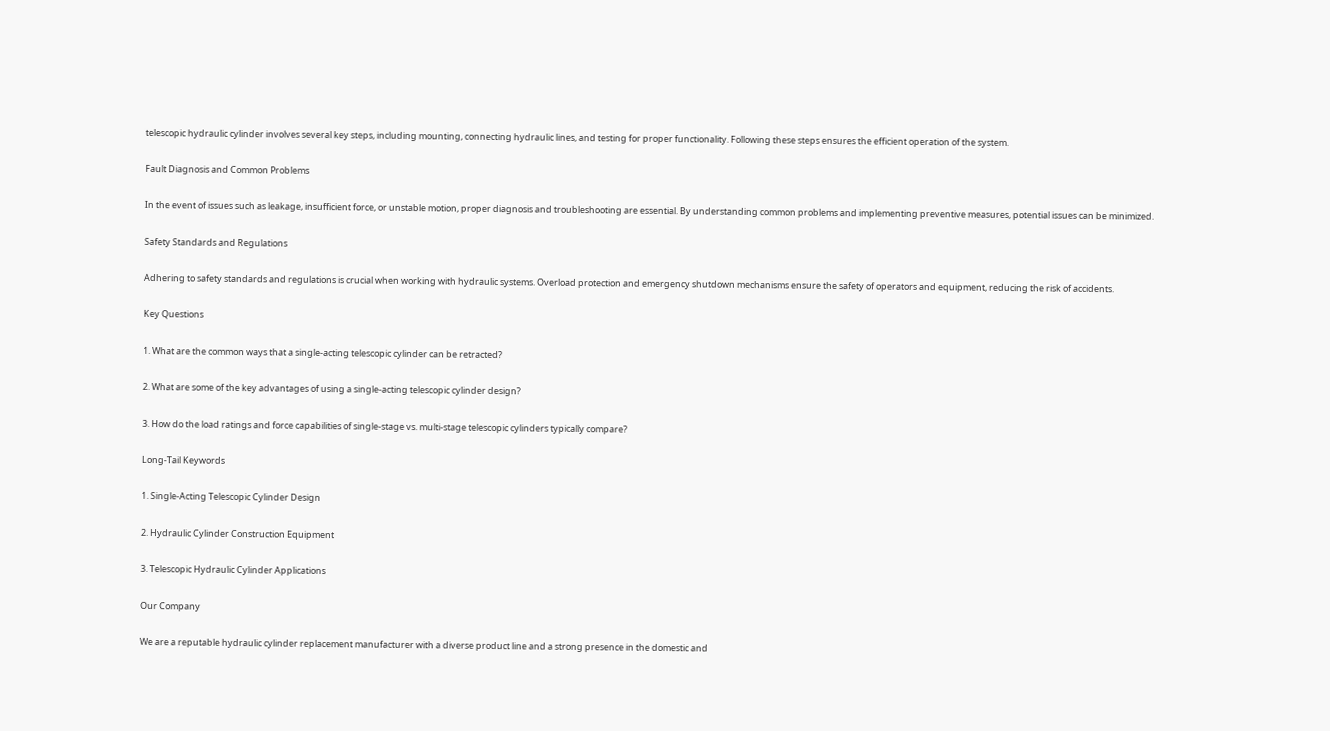telescopic hydraulic cylinder involves several key steps, including mounting, connecting hydraulic lines, and testing for proper functionality. Following these steps ensures the efficient operation of the system.

Fault Diagnosis and Common Problems

In the event of issues such as leakage, insufficient force, or unstable motion, proper diagnosis and troubleshooting are essential. By understanding common problems and implementing preventive measures, potential issues can be minimized.

Safety Standards and Regulations

Adhering to safety standards and regulations is crucial when working with hydraulic systems. Overload protection and emergency shutdown mechanisms ensure the safety of operators and equipment, reducing the risk of accidents.

Key Questions

1. What are the common ways that a single-acting telescopic cylinder can be retracted?

2. What are some of the key advantages of using a single-acting telescopic cylinder design?

3. How do the load ratings and force capabilities of single-stage vs. multi-stage telescopic cylinders typically compare?

Long-Tail Keywords

1. Single-Acting Telescopic Cylinder Design

2. Hydraulic Cylinder Construction Equipment

3. Telescopic Hydraulic Cylinder Applications

Our Company

We are a reputable hydraulic cylinder replacement manufacturer with a diverse product line and a strong presence in the domestic and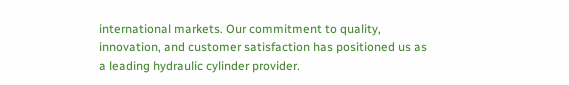international markets. Our commitment to quality, innovation, and customer satisfaction has positioned us as a leading hydraulic cylinder provider.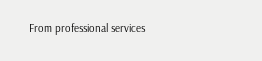From professional services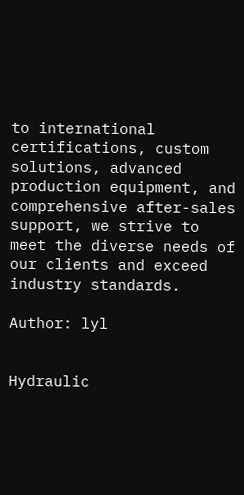to international certifications, custom solutions, advanced production equipment, and comprehensive after-sales support, we strive to meet the diverse needs of our clients and exceed industry standards.

Author: lyl


Hydraulic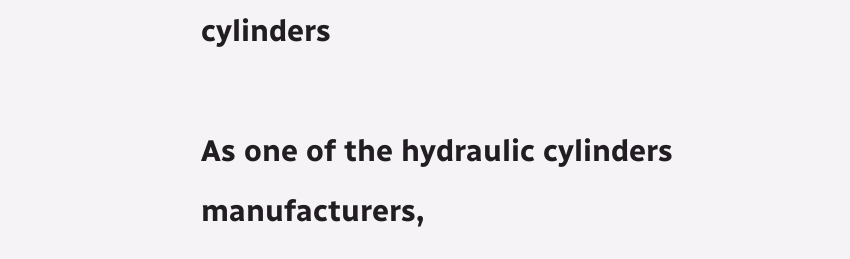cylinders

As one of the hydraulic cylinders manufacturers,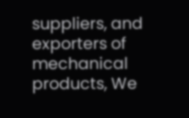suppliers, and exporters of mechanical products, We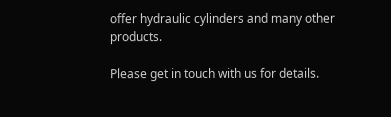offer hydraulic cylinders and many other products.

Please get in touch with us for details.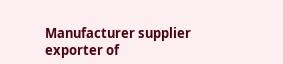Manufacturer supplier exporter of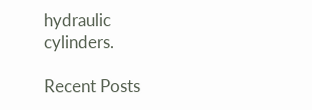hydraulic cylinders.

Recent Posts